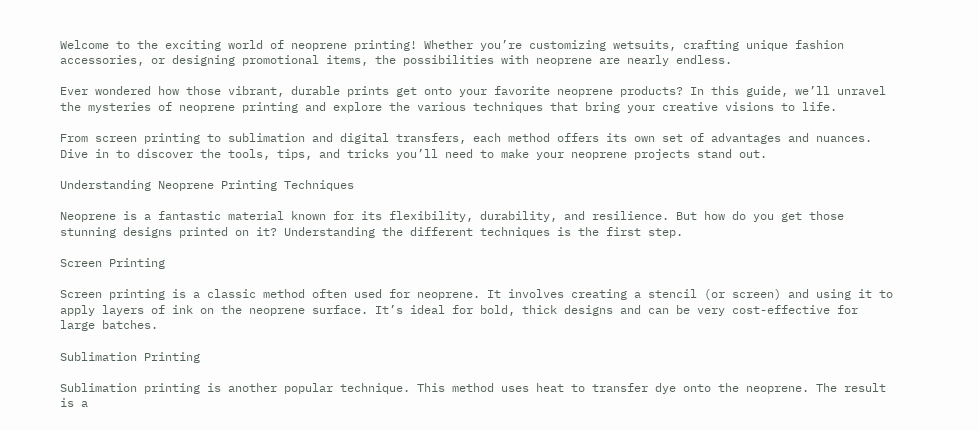Welcome to the exciting world of neoprene printing! Whether you’re customizing wetsuits, crafting unique fashion accessories, or designing promotional items, the possibilities with neoprene are nearly endless.

Ever wondered how those vibrant, durable prints get onto your favorite neoprene products? In this guide, we’ll unravel the mysteries of neoprene printing and explore the various techniques that bring your creative visions to life.

From screen printing to sublimation and digital transfers, each method offers its own set of advantages and nuances. Dive in to discover the tools, tips, and tricks you’ll need to make your neoprene projects stand out.

Understanding Neoprene Printing Techniques

Neoprene is a fantastic material known for its flexibility, durability, and resilience. But how do you get those stunning designs printed on it? Understanding the different techniques is the first step.

Screen Printing

Screen printing is a classic method often used for neoprene. It involves creating a stencil (or screen) and using it to apply layers of ink on the neoprene surface. It’s ideal for bold, thick designs and can be very cost-effective for large batches.

Sublimation Printing

Sublimation printing is another popular technique. This method uses heat to transfer dye onto the neoprene. The result is a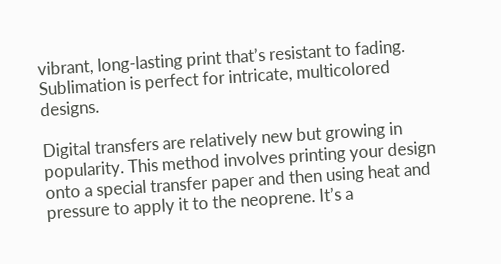vibrant, long-lasting print that’s resistant to fading. Sublimation is perfect for intricate, multicolored designs.

Digital transfers are relatively new but growing in popularity. This method involves printing your design onto a special transfer paper and then using heat and pressure to apply it to the neoprene. It’s a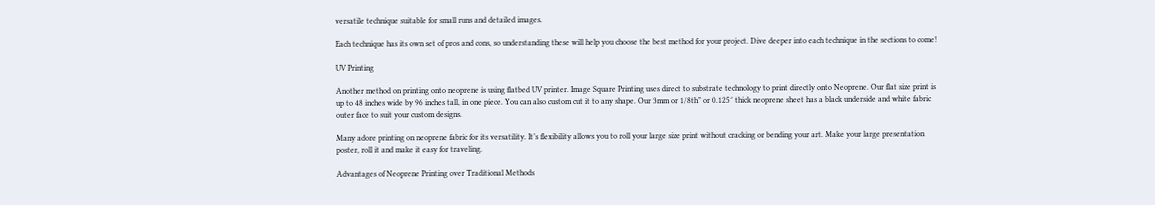versatile technique suitable for small runs and detailed images.

Each technique has its own set of pros and cons, so understanding these will help you choose the best method for your project. Dive deeper into each technique in the sections to come!

UV Printing

Another method on printing onto neoprene is using flatbed UV printer. Image Square Printing uses direct to substrate technology to print directly onto Neoprene. Our flat size print is up to 48 inches wide by 96 inches tall, in one piece. You can also custom cut it to any shape. Our 3mm or 1/8th” or 0.125″ thick neoprene sheet has a black underside and white fabric outer face to suit your custom designs.

Many adore printing on neoprene fabric for its versatility. It’s flexibility allows you to roll your large size print without cracking or bending your art. Make your large presentation poster, roll it and make it easy for traveling.

Advantages of Neoprene Printing over Traditional Methods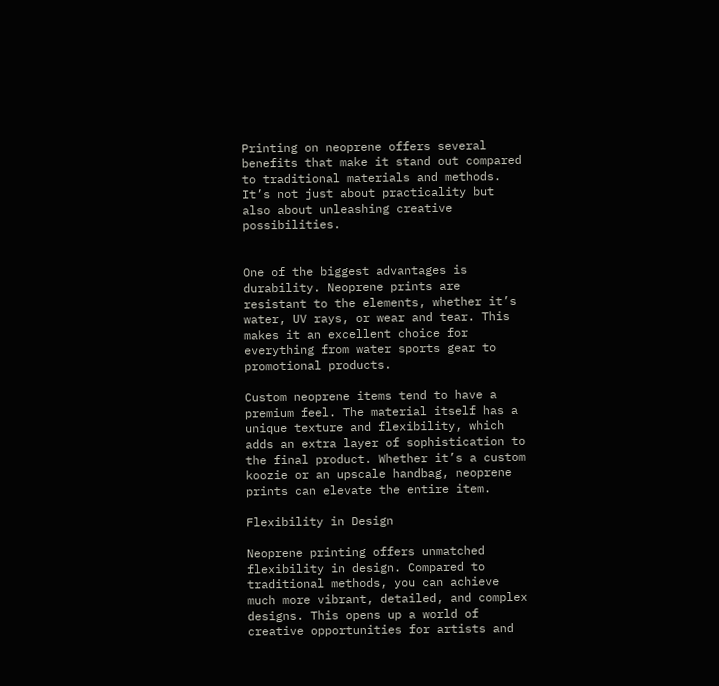Printing on neoprene offers several benefits that make it stand out compared to traditional materials and methods. It’s not just about practicality but also about unleashing creative possibilities.


One of the biggest advantages is durability. Neoprene prints are resistant to the elements, whether it’s water, UV rays, or wear and tear. This makes it an excellent choice for everything from water sports gear to promotional products.

Custom neoprene items tend to have a premium feel. The material itself has a unique texture and flexibility, which adds an extra layer of sophistication to the final product. Whether it’s a custom koozie or an upscale handbag, neoprene prints can elevate the entire item.

Flexibility in Design

Neoprene printing offers unmatched flexibility in design. Compared to traditional methods, you can achieve much more vibrant, detailed, and complex designs. This opens up a world of creative opportunities for artists and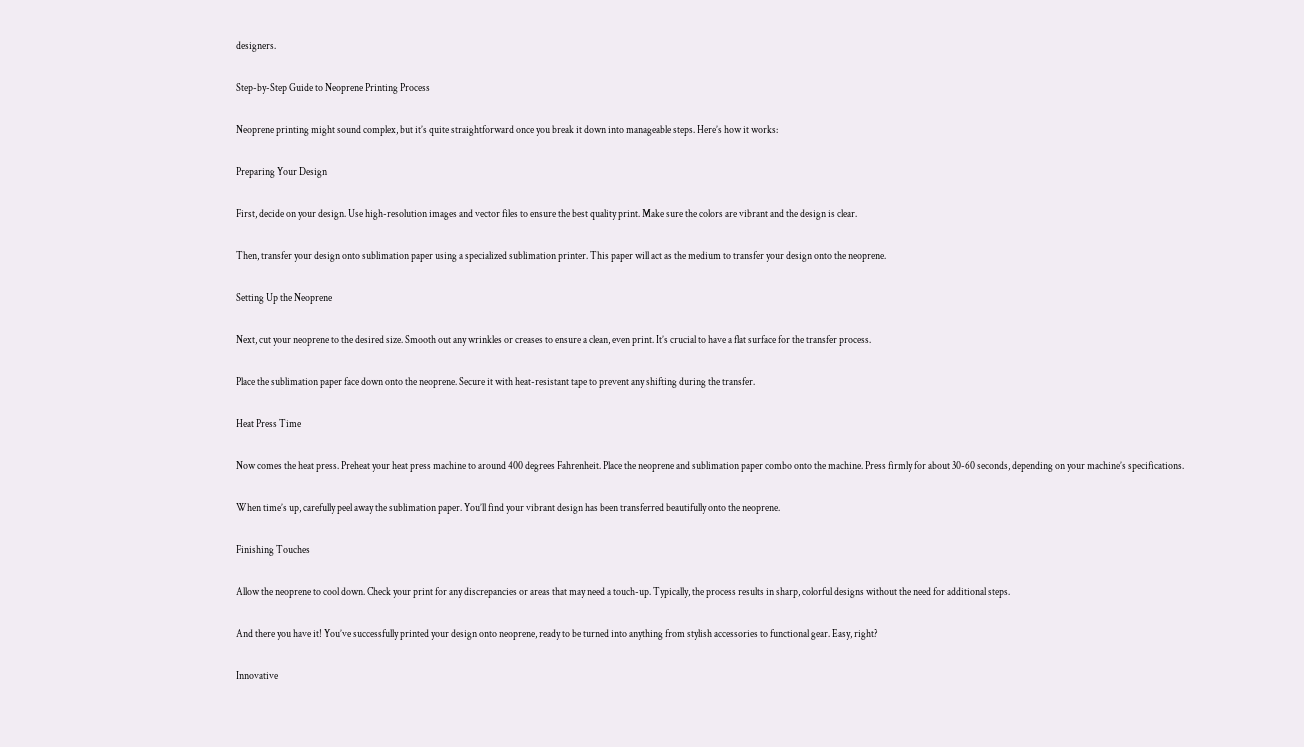designers.

Step-by-Step Guide to Neoprene Printing Process

Neoprene printing might sound complex, but it’s quite straightforward once you break it down into manageable steps. Here’s how it works:

Preparing Your Design

First, decide on your design. Use high-resolution images and vector files to ensure the best quality print. Make sure the colors are vibrant and the design is clear.

Then, transfer your design onto sublimation paper using a specialized sublimation printer. This paper will act as the medium to transfer your design onto the neoprene.

Setting Up the Neoprene

Next, cut your neoprene to the desired size. Smooth out any wrinkles or creases to ensure a clean, even print. It’s crucial to have a flat surface for the transfer process.

Place the sublimation paper face down onto the neoprene. Secure it with heat-resistant tape to prevent any shifting during the transfer.

Heat Press Time

Now comes the heat press. Preheat your heat press machine to around 400 degrees Fahrenheit. Place the neoprene and sublimation paper combo onto the machine. Press firmly for about 30-60 seconds, depending on your machine’s specifications.

When time’s up, carefully peel away the sublimation paper. You’ll find your vibrant design has been transferred beautifully onto the neoprene.

Finishing Touches

Allow the neoprene to cool down. Check your print for any discrepancies or areas that may need a touch-up. Typically, the process results in sharp, colorful designs without the need for additional steps.

And there you have it! You’ve successfully printed your design onto neoprene, ready to be turned into anything from stylish accessories to functional gear. Easy, right?

Innovative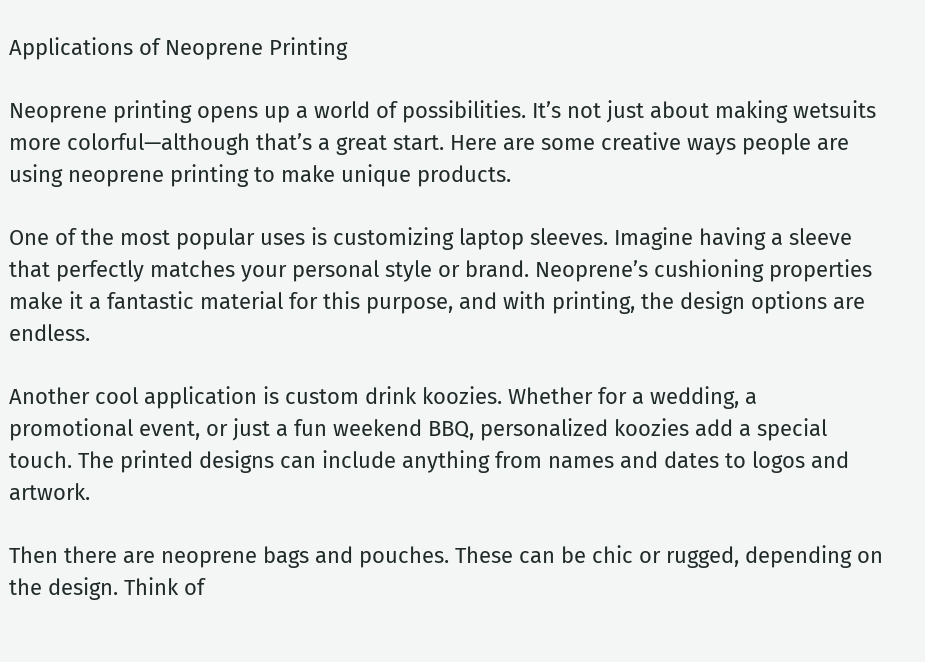Applications of Neoprene Printing

Neoprene printing opens up a world of possibilities. It’s not just about making wetsuits more colorful—although that’s a great start. Here are some creative ways people are using neoprene printing to make unique products.

One of the most popular uses is customizing laptop sleeves. Imagine having a sleeve that perfectly matches your personal style or brand. Neoprene’s cushioning properties make it a fantastic material for this purpose, and with printing, the design options are endless.

Another cool application is custom drink koozies. Whether for a wedding, a promotional event, or just a fun weekend BBQ, personalized koozies add a special touch. The printed designs can include anything from names and dates to logos and artwork.

Then there are neoprene bags and pouches. These can be chic or rugged, depending on the design. Think of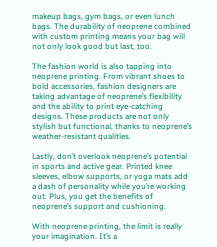makeup bags, gym bags, or even lunch bags. The durability of neoprene combined with custom printing means your bag will not only look good but last, too.

The fashion world is also tapping into neoprene printing. From vibrant shoes to bold accessories, fashion designers are taking advantage of neoprene’s flexibility and the ability to print eye-catching designs. These products are not only stylish but functional, thanks to neoprene’s weather-resistant qualities.

Lastly, don’t overlook neoprene’s potential in sports and active gear. Printed knee sleeves, elbow supports, or yoga mats add a dash of personality while you’re working out. Plus, you get the benefits of neoprene’s support and cushioning.

With neoprene printing, the limit is really your imagination. It’s a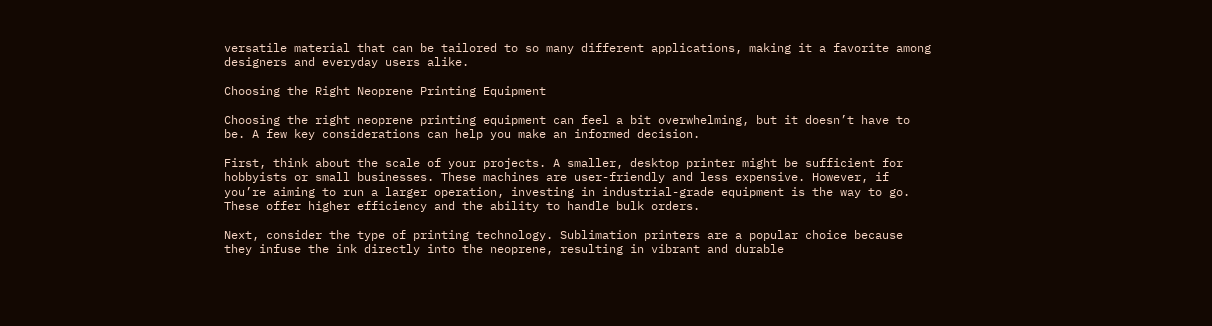versatile material that can be tailored to so many different applications, making it a favorite among designers and everyday users alike.

Choosing the Right Neoprene Printing Equipment

Choosing the right neoprene printing equipment can feel a bit overwhelming, but it doesn’t have to be. A few key considerations can help you make an informed decision.

First, think about the scale of your projects. A smaller, desktop printer might be sufficient for hobbyists or small businesses. These machines are user-friendly and less expensive. However, if you’re aiming to run a larger operation, investing in industrial-grade equipment is the way to go. These offer higher efficiency and the ability to handle bulk orders.

Next, consider the type of printing technology. Sublimation printers are a popular choice because they infuse the ink directly into the neoprene, resulting in vibrant and durable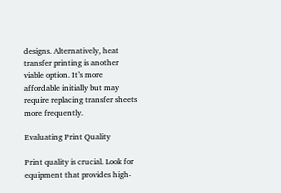designs. Alternatively, heat transfer printing is another viable option. It’s more affordable initially but may require replacing transfer sheets more frequently.

Evaluating Print Quality

Print quality is crucial. Look for equipment that provides high-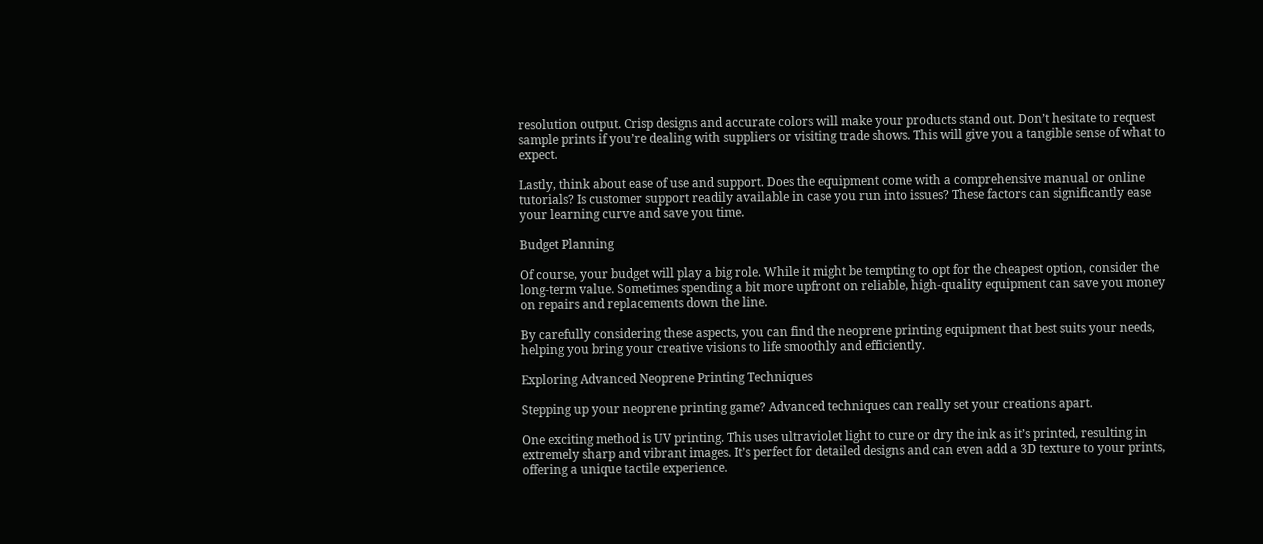resolution output. Crisp designs and accurate colors will make your products stand out. Don’t hesitate to request sample prints if you’re dealing with suppliers or visiting trade shows. This will give you a tangible sense of what to expect.

Lastly, think about ease of use and support. Does the equipment come with a comprehensive manual or online tutorials? Is customer support readily available in case you run into issues? These factors can significantly ease your learning curve and save you time.

Budget Planning

Of course, your budget will play a big role. While it might be tempting to opt for the cheapest option, consider the long-term value. Sometimes spending a bit more upfront on reliable, high-quality equipment can save you money on repairs and replacements down the line.

By carefully considering these aspects, you can find the neoprene printing equipment that best suits your needs, helping you bring your creative visions to life smoothly and efficiently.

Exploring Advanced Neoprene Printing Techniques

Stepping up your neoprene printing game? Advanced techniques can really set your creations apart.

One exciting method is UV printing. This uses ultraviolet light to cure or dry the ink as it’s printed, resulting in extremely sharp and vibrant images. It’s perfect for detailed designs and can even add a 3D texture to your prints, offering a unique tactile experience.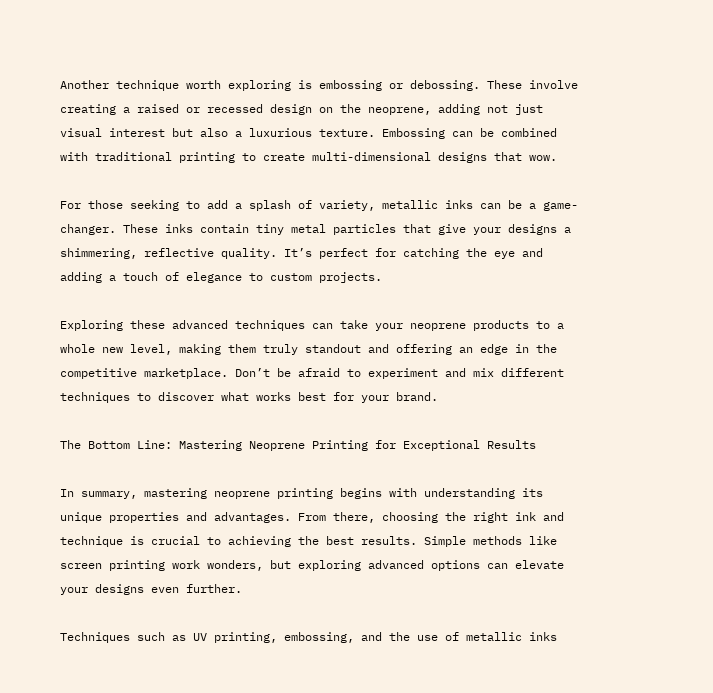Another technique worth exploring is embossing or debossing. These involve creating a raised or recessed design on the neoprene, adding not just visual interest but also a luxurious texture. Embossing can be combined with traditional printing to create multi-dimensional designs that wow.

For those seeking to add a splash of variety, metallic inks can be a game-changer. These inks contain tiny metal particles that give your designs a shimmering, reflective quality. It’s perfect for catching the eye and adding a touch of elegance to custom projects.

Exploring these advanced techniques can take your neoprene products to a whole new level, making them truly standout and offering an edge in the competitive marketplace. Don’t be afraid to experiment and mix different techniques to discover what works best for your brand.

The Bottom Line: Mastering Neoprene Printing for Exceptional Results

In summary, mastering neoprene printing begins with understanding its unique properties and advantages. From there, choosing the right ink and technique is crucial to achieving the best results. Simple methods like screen printing work wonders, but exploring advanced options can elevate your designs even further.

Techniques such as UV printing, embossing, and the use of metallic inks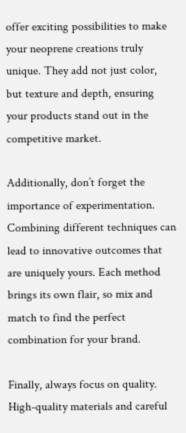offer exciting possibilities to make your neoprene creations truly unique. They add not just color, but texture and depth, ensuring your products stand out in the competitive market.

Additionally, don’t forget the importance of experimentation. Combining different techniques can lead to innovative outcomes that are uniquely yours. Each method brings its own flair, so mix and match to find the perfect combination for your brand.

Finally, always focus on quality. High-quality materials and careful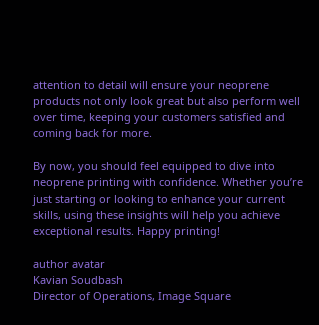attention to detail will ensure your neoprene products not only look great but also perform well over time, keeping your customers satisfied and coming back for more.

By now, you should feel equipped to dive into neoprene printing with confidence. Whether you’re just starting or looking to enhance your current skills, using these insights will help you achieve exceptional results. Happy printing!

author avatar
Kavian Soudbash
Director of Operations, Image Square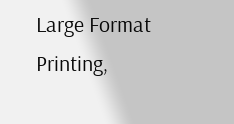Large Format Printing,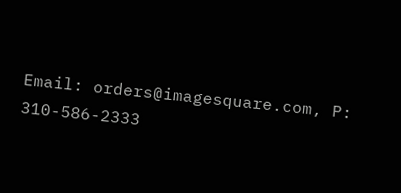Email: orders@imagesquare.com, P: 310-586-2333